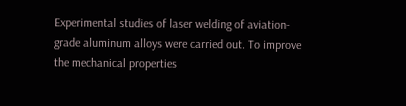Experimental studies of laser welding of aviation-grade aluminum alloys were carried out. To improve the mechanical properties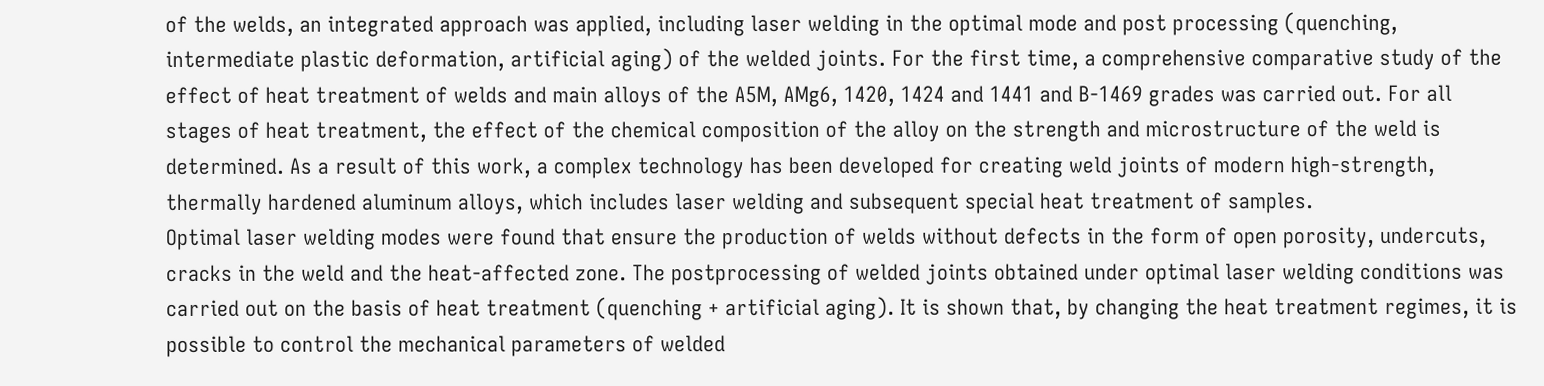of the welds, an integrated approach was applied, including laser welding in the optimal mode and post processing (quenching, intermediate plastic deformation, artificial aging) of the welded joints. For the first time, a comprehensive comparative study of the effect of heat treatment of welds and main alloys of the A5M, AMg6, 1420, 1424 and 1441 and B‑1469 grades was carried out. For all stages of heat treatment, the effect of the chemical composition of the alloy on the strength and microstructure of the weld is determined. As a result of this work, a complex technology has been developed for creating weld joints of modern high-strength, thermally hardened aluminum alloys, which includes laser welding and subsequent special heat treatment of samples.
Optimal laser welding modes were found that ensure the production of welds without defects in the form of open porosity, undercuts, cracks in the weld and the heat-affected zone. The postprocessing of welded joints obtained under optimal laser welding conditions was carried out on the basis of heat treatment (quenching + artificial aging). It is shown that, by changing the heat treatment regimes, it is possible to control the mechanical parameters of welded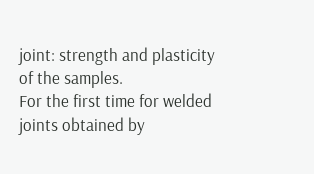joint: strength and plasticity of the samples.
For the first time for welded joints obtained by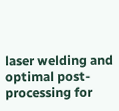laser welding and optimal post-processing for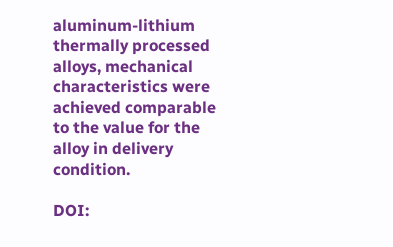aluminum-lithium thermally processed alloys, mechanical characteristics were achieved comparable to the value for the alloy in delivery condition.

DOI: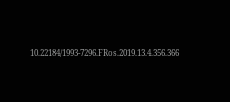10.22184/1993-7296.FRos.2019.13.4.356.366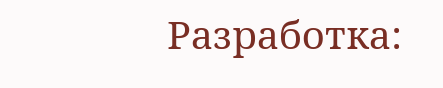Разработка: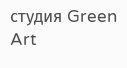студия Green Art